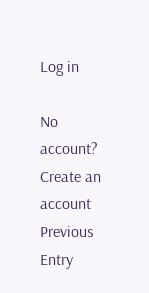Log in

No account? Create an account
Previous Entry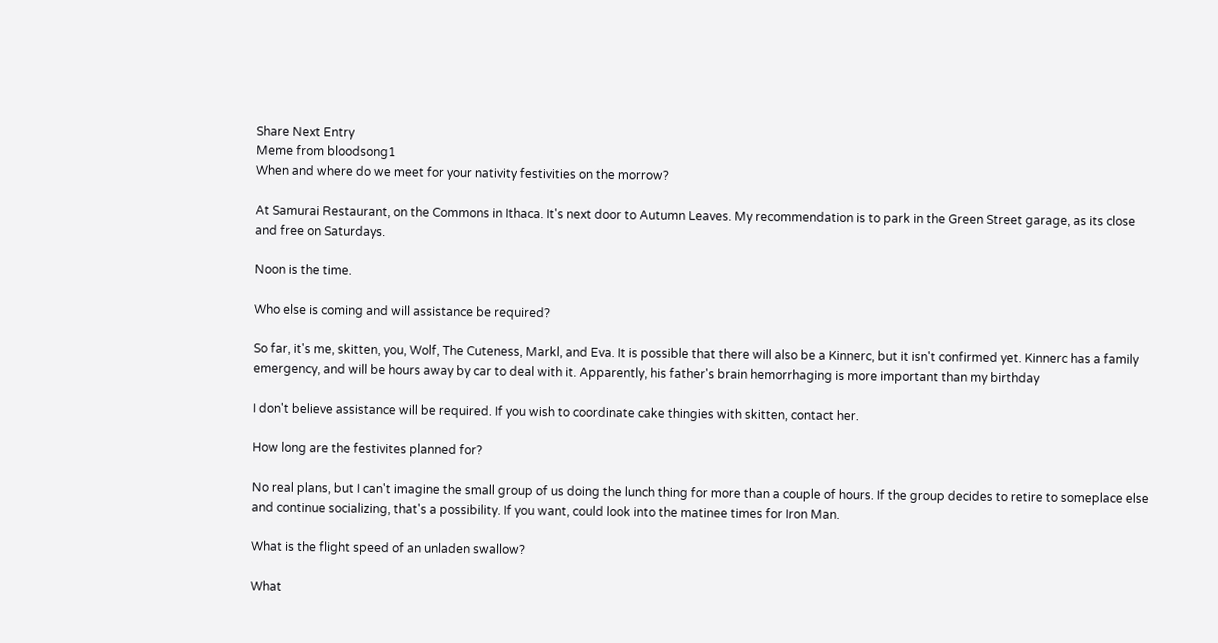Share Next Entry
Meme from bloodsong1
When and where do we meet for your nativity festivities on the morrow?

At Samurai Restaurant, on the Commons in Ithaca. It's next door to Autumn Leaves. My recommendation is to park in the Green Street garage, as its close and free on Saturdays.

Noon is the time.

Who else is coming and will assistance be required?

So far, it's me, skitten, you, Wolf, The Cuteness, Markl, and Eva. It is possible that there will also be a Kinnerc, but it isn't confirmed yet. Kinnerc has a family emergency, and will be hours away by car to deal with it. Apparently, his father's brain hemorrhaging is more important than my birthday

I don't believe assistance will be required. If you wish to coordinate cake thingies with skitten, contact her.

How long are the festivites planned for?

No real plans, but I can't imagine the small group of us doing the lunch thing for more than a couple of hours. If the group decides to retire to someplace else and continue socializing, that's a possibility. If you want, could look into the matinee times for Iron Man.

What is the flight speed of an unladen swallow?

What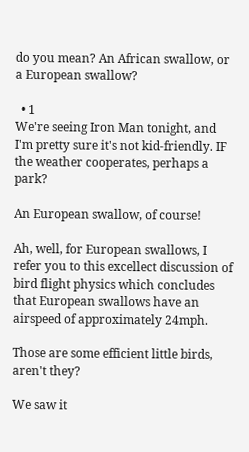do you mean? An African swallow, or a European swallow?

  • 1
We're seeing Iron Man tonight, and I'm pretty sure it's not kid-friendly. IF the weather cooperates, perhaps a park?

An European swallow, of course!

Ah, well, for European swallows, I refer you to this excellect discussion of bird flight physics which concludes that European swallows have an airspeed of approximately 24mph.

Those are some efficient little birds, aren't they?

We saw it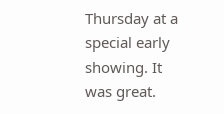Thursday at a special early showing. It was great.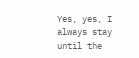Yes, yes, I always stay until the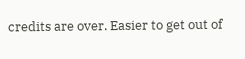credits are over. Easier to get out of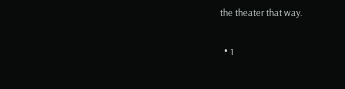the theater that way.

  • 1